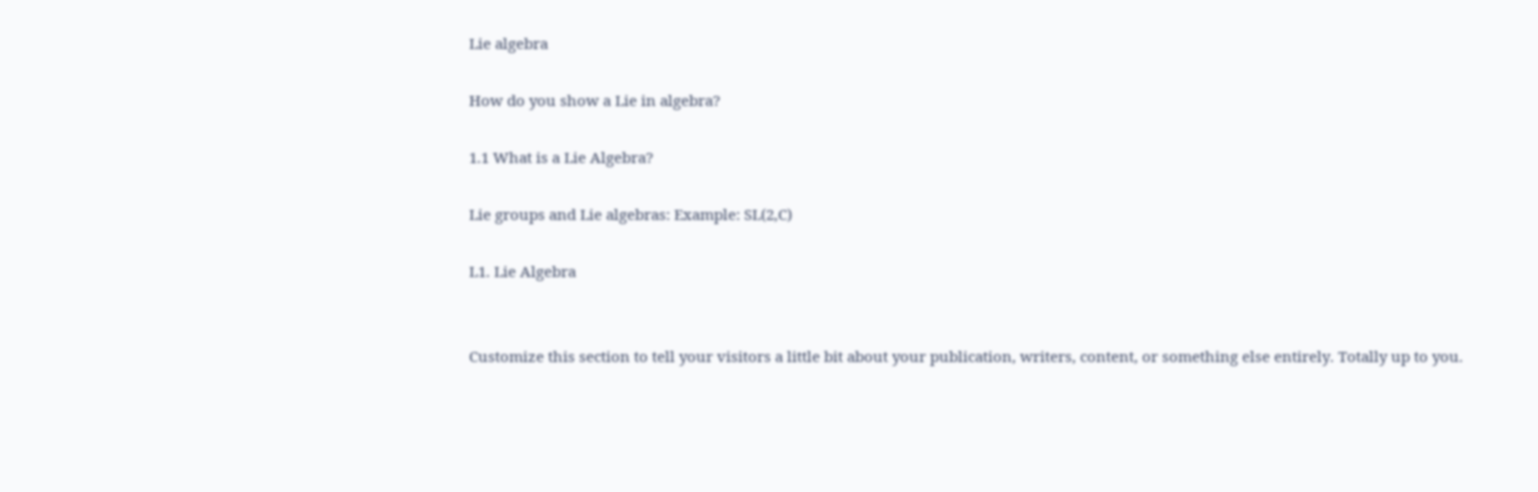Lie algebra

How do you show a Lie in algebra?

1.1 What is a Lie Algebra?

Lie groups and Lie algebras: Example: SL(2,C)

L1. Lie Algebra


Customize this section to tell your visitors a little bit about your publication, writers, content, or something else entirely. Totally up to you.